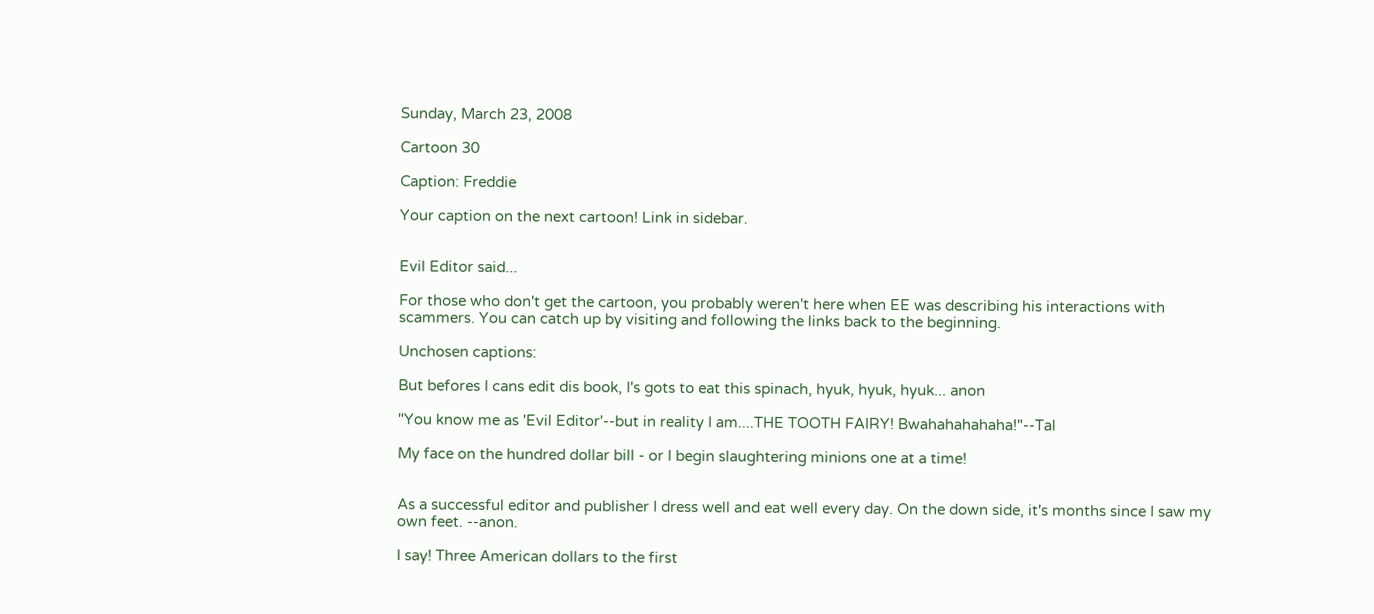Sunday, March 23, 2008

Cartoon 30

Caption: Freddie

Your caption on the next cartoon! Link in sidebar.


Evil Editor said...

For those who don't get the cartoon, you probably weren't here when EE was describing his interactions with scammers. You can catch up by visiting and following the links back to the beginning.

Unchosen captions:

But befores I cans edit dis book, I's gots to eat this spinach, hyuk, hyuk, hyuk... anon

"You know me as 'Evil Editor'--but in reality I am....THE TOOTH FAIRY! Bwahahahahaha!"--Tal

My face on the hundred dollar bill - or I begin slaughtering minions one at a time!


As a successful editor and publisher I dress well and eat well every day. On the down side, it's months since I saw my own feet. --anon.

I say! Three American dollars to the first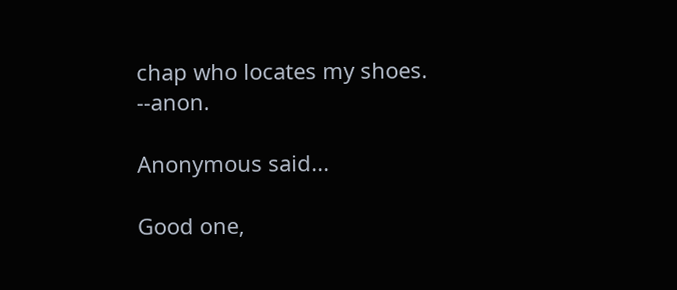chap who locates my shoes. --anon.

Anonymous said...

Good one,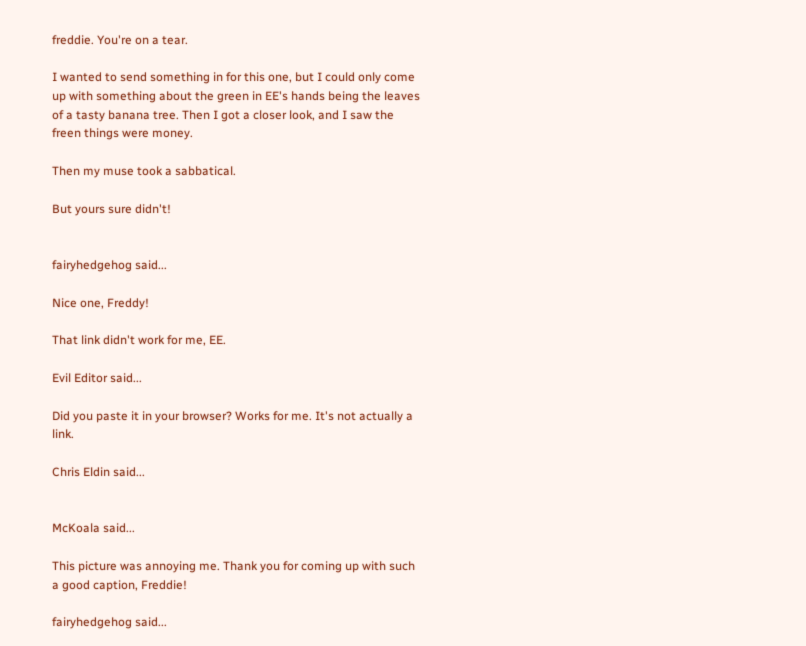freddie. You're on a tear.

I wanted to send something in for this one, but I could only come up with something about the green in EE's hands being the leaves of a tasty banana tree. Then I got a closer look, and I saw the freen things were money.

Then my muse took a sabbatical.

But yours sure didn't!


fairyhedgehog said...

Nice one, Freddy!

That link didn't work for me, EE.

Evil Editor said...

Did you paste it in your browser? Works for me. It's not actually a link.

Chris Eldin said...


McKoala said...

This picture was annoying me. Thank you for coming up with such a good caption, Freddie!

fairyhedgehog said...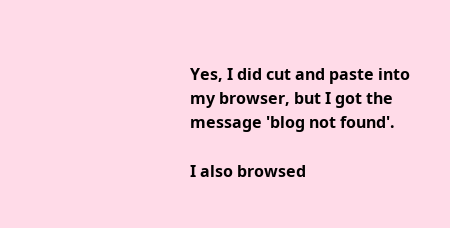Yes, I did cut and paste into my browser, but I got the message 'blog not found'.

I also browsed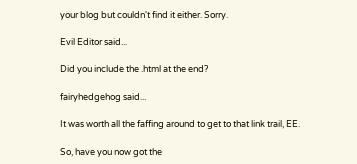your blog but couldn't find it either. Sorry.

Evil Editor said...

Did you include the .html at the end?

fairyhedgehog said...

It was worth all the faffing around to get to that link trail, EE.

So, have you now got the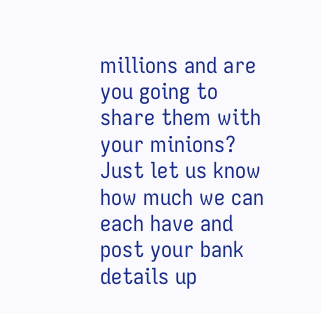millions and are you going to share them with your minions? Just let us know how much we can each have and post your bank details up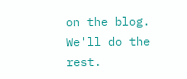on the blog. We'll do the rest.